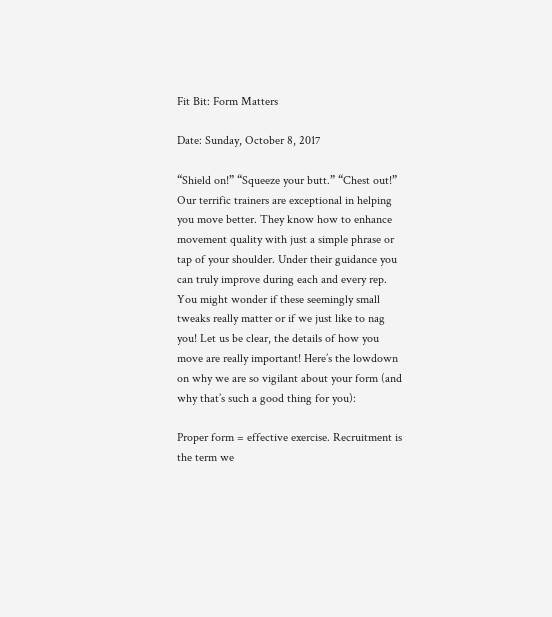Fit Bit: Form Matters

Date: Sunday, October 8, 2017

“Shield on!” “Squeeze your butt.” “Chest out!” Our terrific trainers are exceptional in helping you move better. They know how to enhance movement quality with just a simple phrase or tap of your shoulder. Under their guidance you can truly improve during each and every rep. You might wonder if these seemingly small tweaks really matter or if we just like to nag you! Let us be clear, the details of how you move are really important! Here’s the lowdown on why we are so vigilant about your form (and why that’s such a good thing for you):

Proper form = effective exercise. Recruitment is the term we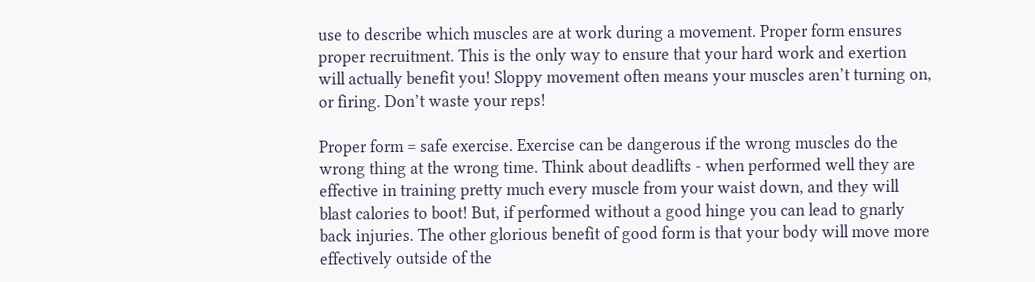use to describe which muscles are at work during a movement. Proper form ensures proper recruitment. This is the only way to ensure that your hard work and exertion will actually benefit you! Sloppy movement often means your muscles aren’t turning on, or firing. Don’t waste your reps!

Proper form = safe exercise. Exercise can be dangerous if the wrong muscles do the wrong thing at the wrong time. Think about deadlifts - when performed well they are effective in training pretty much every muscle from your waist down, and they will blast calories to boot! But, if performed without a good hinge you can lead to gnarly back injuries. The other glorious benefit of good form is that your body will move more effectively outside of the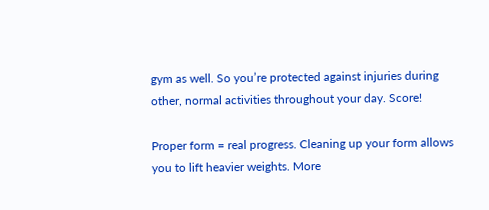gym as well. So you’re protected against injuries during other, normal activities throughout your day. Score!

Proper form = real progress. Cleaning up your form allows you to lift heavier weights. More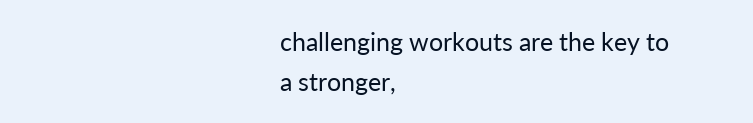challenging workouts are the key to a stronger,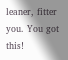leaner, fitter you. You got this!